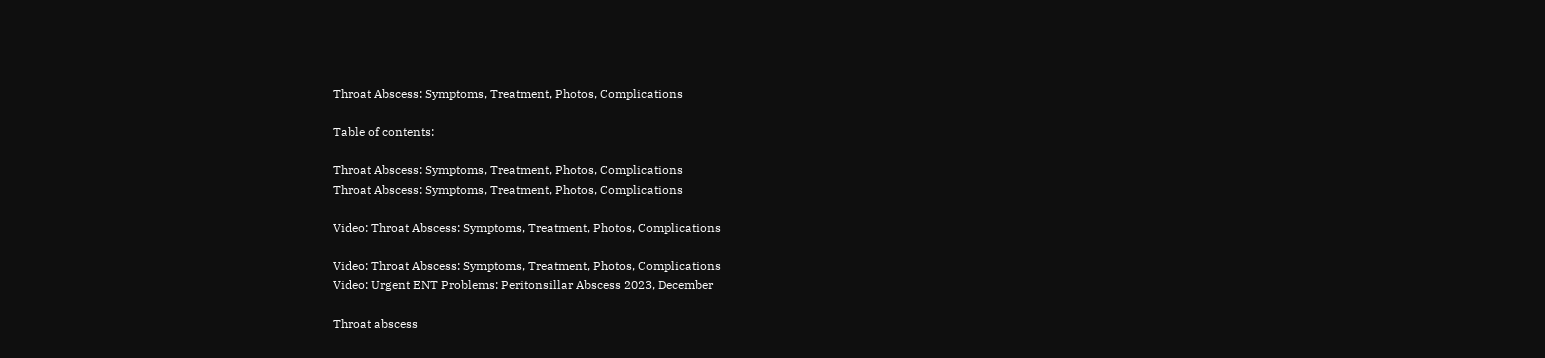Throat Abscess: Symptoms, Treatment, Photos, Complications

Table of contents:

Throat Abscess: Symptoms, Treatment, Photos, Complications
Throat Abscess: Symptoms, Treatment, Photos, Complications

Video: Throat Abscess: Symptoms, Treatment, Photos, Complications

Video: Throat Abscess: Symptoms, Treatment, Photos, Complications
Video: Urgent ENT Problems: Peritonsillar Abscess 2023, December

Throat abscess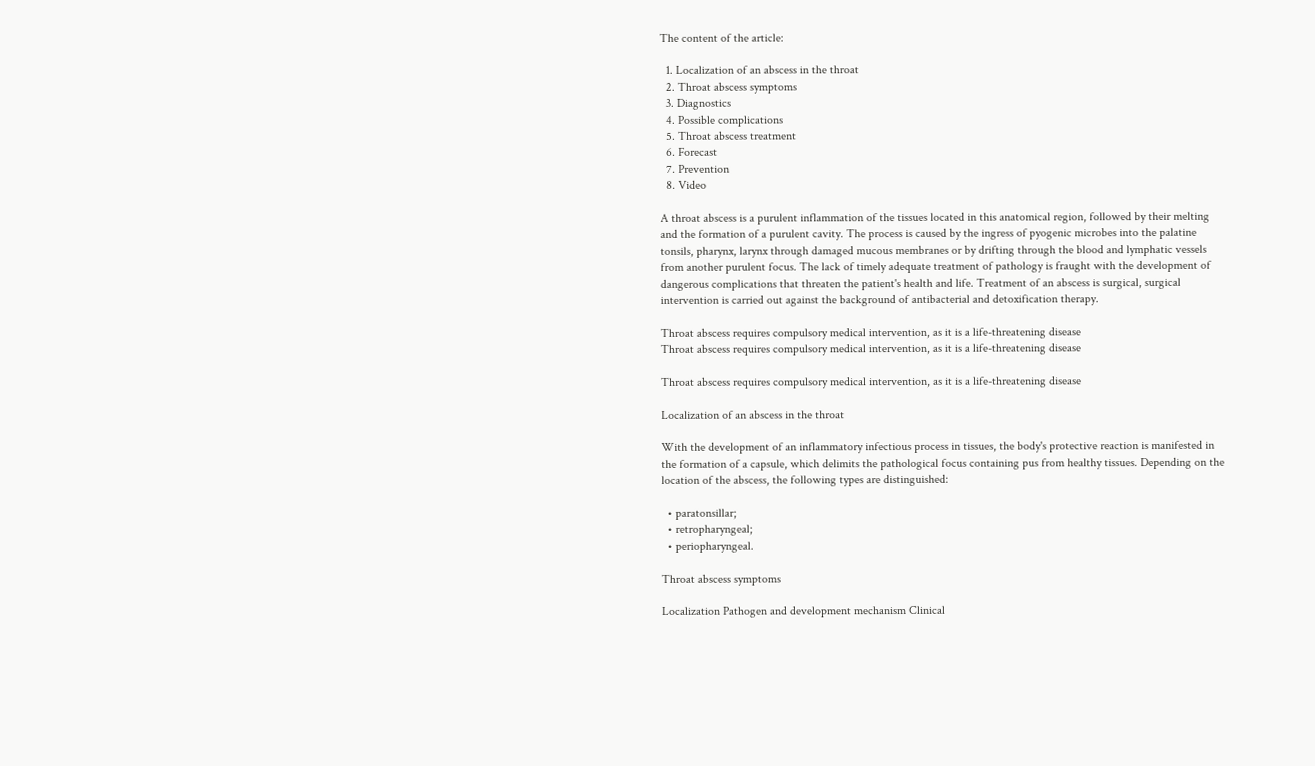The content of the article:

  1. Localization of an abscess in the throat
  2. Throat abscess symptoms
  3. Diagnostics
  4. Possible complications
  5. Throat abscess treatment
  6. Forecast
  7. Prevention
  8. Video

A throat abscess is a purulent inflammation of the tissues located in this anatomical region, followed by their melting and the formation of a purulent cavity. The process is caused by the ingress of pyogenic microbes into the palatine tonsils, pharynx, larynx through damaged mucous membranes or by drifting through the blood and lymphatic vessels from another purulent focus. The lack of timely adequate treatment of pathology is fraught with the development of dangerous complications that threaten the patient's health and life. Treatment of an abscess is surgical, surgical intervention is carried out against the background of antibacterial and detoxification therapy.

Throat abscess requires compulsory medical intervention, as it is a life-threatening disease
Throat abscess requires compulsory medical intervention, as it is a life-threatening disease

Throat abscess requires compulsory medical intervention, as it is a life-threatening disease

Localization of an abscess in the throat

With the development of an inflammatory infectious process in tissues, the body's protective reaction is manifested in the formation of a capsule, which delimits the pathological focus containing pus from healthy tissues. Depending on the location of the abscess, the following types are distinguished:

  • paratonsillar;
  • retropharyngeal;
  • periopharyngeal.

Throat abscess symptoms

Localization Pathogen and development mechanism Clinical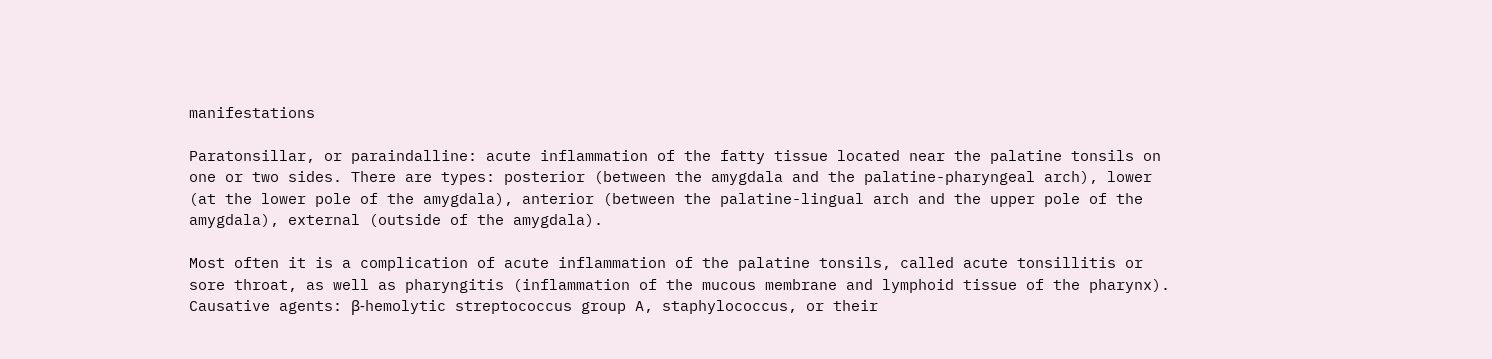manifestations

Paratonsillar, or paraindalline: acute inflammation of the fatty tissue located near the palatine tonsils on one or two sides. There are types: posterior (between the amygdala and the palatine-pharyngeal arch), lower (at the lower pole of the amygdala), anterior (between the palatine-lingual arch and the upper pole of the amygdala), external (outside of the amygdala).

Most often it is a complication of acute inflammation of the palatine tonsils, called acute tonsillitis or sore throat, as well as pharyngitis (inflammation of the mucous membrane and lymphoid tissue of the pharynx). Causative agents: β-hemolytic streptococcus group A, staphylococcus, or their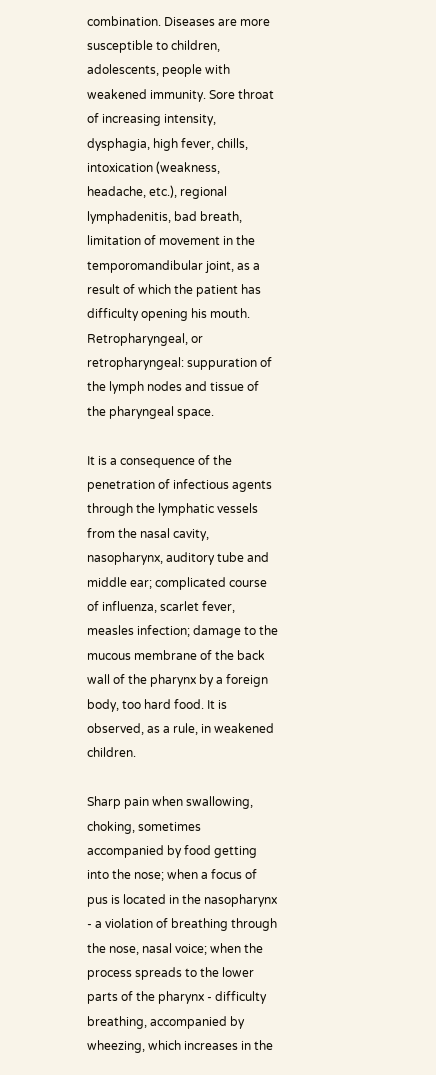combination. Diseases are more susceptible to children, adolescents, people with weakened immunity. Sore throat of increasing intensity, dysphagia, high fever, chills, intoxication (weakness, headache, etc.), regional lymphadenitis, bad breath, limitation of movement in the temporomandibular joint, as a result of which the patient has difficulty opening his mouth.
Retropharyngeal, or retropharyngeal: suppuration of the lymph nodes and tissue of the pharyngeal space.

It is a consequence of the penetration of infectious agents through the lymphatic vessels from the nasal cavity, nasopharynx, auditory tube and middle ear; complicated course of influenza, scarlet fever, measles infection; damage to the mucous membrane of the back wall of the pharynx by a foreign body, too hard food. It is observed, as a rule, in weakened children.

Sharp pain when swallowing, choking, sometimes accompanied by food getting into the nose; when a focus of pus is located in the nasopharynx - a violation of breathing through the nose, nasal voice; when the process spreads to the lower parts of the pharynx - difficulty breathing, accompanied by wheezing, which increases in the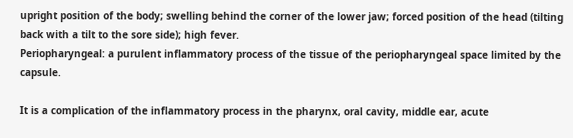upright position of the body; swelling behind the corner of the lower jaw; forced position of the head (tilting back with a tilt to the sore side); high fever.
Periopharyngeal: a purulent inflammatory process of the tissue of the periopharyngeal space limited by the capsule.

It is a complication of the inflammatory process in the pharynx, oral cavity, middle ear, acute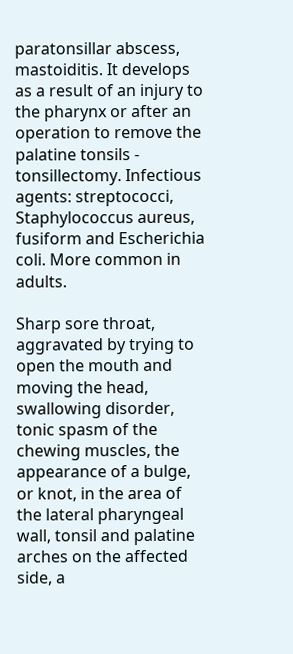paratonsillar abscess, mastoiditis. It develops as a result of an injury to the pharynx or after an operation to remove the palatine tonsils - tonsillectomy. Infectious agents: streptococci, Staphylococcus aureus, fusiform and Escherichia coli. More common in adults.

Sharp sore throat, aggravated by trying to open the mouth and moving the head, swallowing disorder, tonic spasm of the chewing muscles, the appearance of a bulge, or knot, in the area of the lateral pharyngeal wall, tonsil and palatine arches on the affected side, a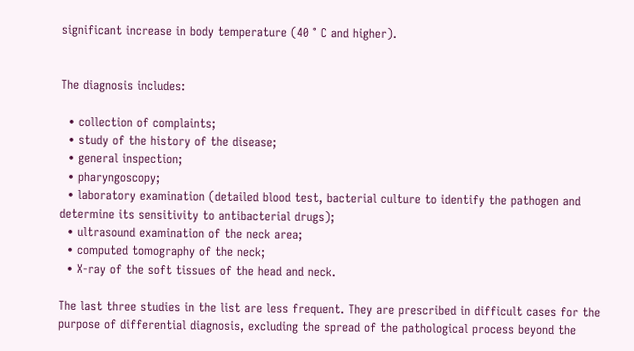significant increase in body temperature (40 ° C and higher).


The diagnosis includes:

  • collection of complaints;
  • study of the history of the disease;
  • general inspection;
  • pharyngoscopy;
  • laboratory examination (detailed blood test, bacterial culture to identify the pathogen and determine its sensitivity to antibacterial drugs);
  • ultrasound examination of the neck area;
  • computed tomography of the neck;
  • X-ray of the soft tissues of the head and neck.

The last three studies in the list are less frequent. They are prescribed in difficult cases for the purpose of differential diagnosis, excluding the spread of the pathological process beyond the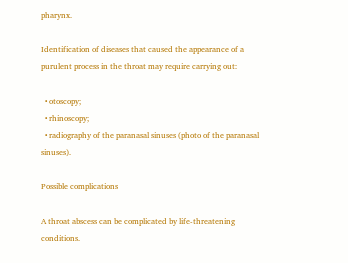pharynx.

Identification of diseases that caused the appearance of a purulent process in the throat may require carrying out:

  • otoscopy;
  • rhinoscopy;
  • radiography of the paranasal sinuses (photo of the paranasal sinuses).

Possible complications

A throat abscess can be complicated by life-threatening conditions.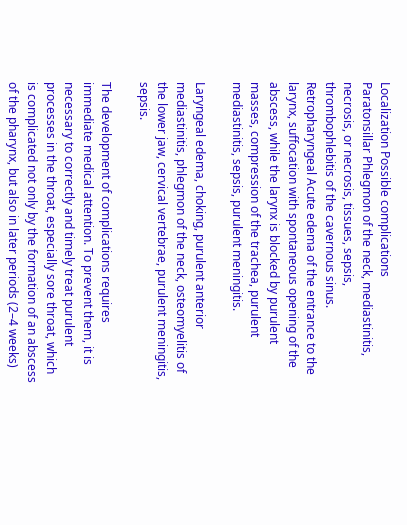Localization Possible complications
Paratonsillar Phlegmon of the neck, mediastinitis, necrosis, or necrosis, tissues, sepsis, thrombophlebitis of the cavernous sinus.
Retropharyngeal Acute edema of the entrance to the larynx, suffocation with spontaneous opening of the abscess, while the larynx is blocked by purulent masses, compression of the trachea, purulent mediastinitis, sepsis, purulent meningitis.

Laryngeal edema, choking, purulent anterior mediastinitis, phlegmon of the neck, osteomyelitis of the lower jaw, cervical vertebrae, purulent meningitis, sepsis.

The development of complications requires immediate medical attention. To prevent them, it is necessary to correctly and timely treat purulent processes in the throat, especially sore throat, which is complicated not only by the formation of an abscess of the pharynx, but also in later periods (2–4 weeks)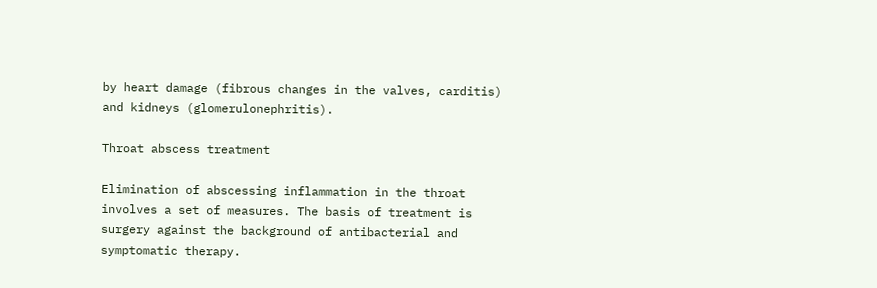by heart damage (fibrous changes in the valves, carditis) and kidneys (glomerulonephritis).

Throat abscess treatment

Elimination of abscessing inflammation in the throat involves a set of measures. The basis of treatment is surgery against the background of antibacterial and symptomatic therapy.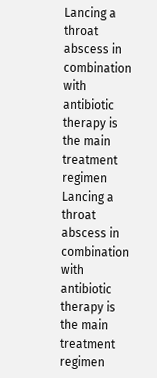Lancing a throat abscess in combination with antibiotic therapy is the main treatment regimen
Lancing a throat abscess in combination with antibiotic therapy is the main treatment regimen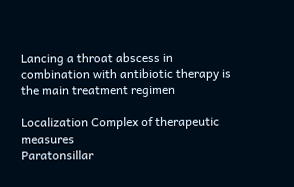Lancing a throat abscess in combination with antibiotic therapy is the main treatment regimen

Localization Complex of therapeutic measures
Paratonsillar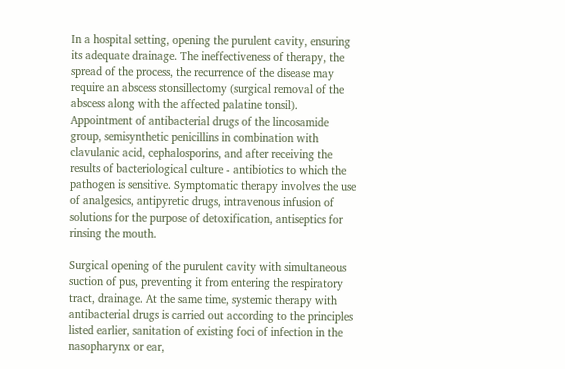In a hospital setting, opening the purulent cavity, ensuring its adequate drainage. The ineffectiveness of therapy, the spread of the process, the recurrence of the disease may require an abscess stonsillectomy (surgical removal of the abscess along with the affected palatine tonsil). Appointment of antibacterial drugs of the lincosamide group, semisynthetic penicillins in combination with clavulanic acid, cephalosporins, and after receiving the results of bacteriological culture - antibiotics to which the pathogen is sensitive. Symptomatic therapy involves the use of analgesics, antipyretic drugs, intravenous infusion of solutions for the purpose of detoxification, antiseptics for rinsing the mouth.

Surgical opening of the purulent cavity with simultaneous suction of pus, preventing it from entering the respiratory tract, drainage. At the same time, systemic therapy with antibacterial drugs is carried out according to the principles listed earlier, sanitation of existing foci of infection in the nasopharynx or ear,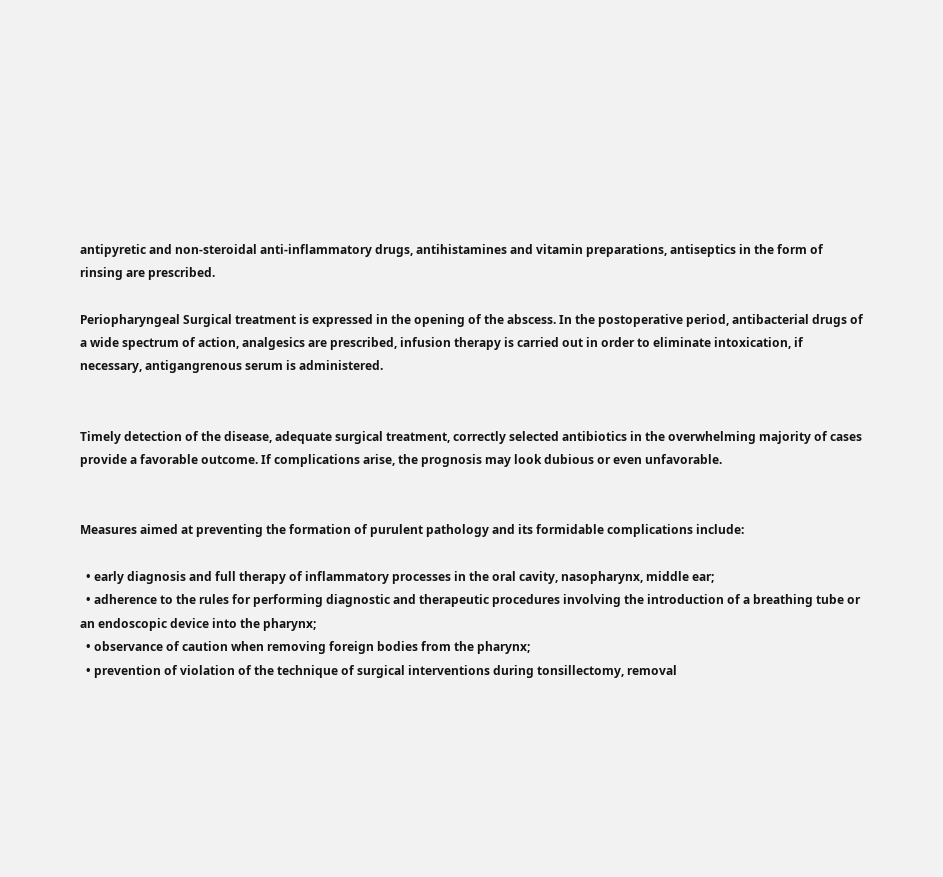antipyretic and non-steroidal anti-inflammatory drugs, antihistamines and vitamin preparations, antiseptics in the form of rinsing are prescribed.

Periopharyngeal Surgical treatment is expressed in the opening of the abscess. In the postoperative period, antibacterial drugs of a wide spectrum of action, analgesics are prescribed, infusion therapy is carried out in order to eliminate intoxication, if necessary, antigangrenous serum is administered.


Timely detection of the disease, adequate surgical treatment, correctly selected antibiotics in the overwhelming majority of cases provide a favorable outcome. If complications arise, the prognosis may look dubious or even unfavorable.


Measures aimed at preventing the formation of purulent pathology and its formidable complications include:

  • early diagnosis and full therapy of inflammatory processes in the oral cavity, nasopharynx, middle ear;
  • adherence to the rules for performing diagnostic and therapeutic procedures involving the introduction of a breathing tube or an endoscopic device into the pharynx;
  • observance of caution when removing foreign bodies from the pharynx;
  • prevention of violation of the technique of surgical interventions during tonsillectomy, removal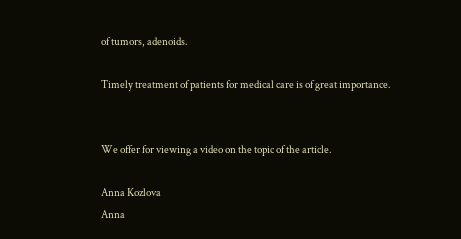of tumors, adenoids.

Timely treatment of patients for medical care is of great importance.


We offer for viewing a video on the topic of the article.

Anna Kozlova
Anna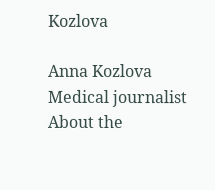Kozlova

Anna Kozlova Medical journalist About the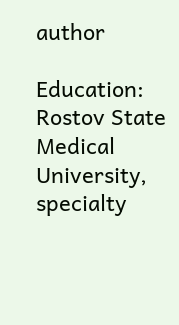author

Education: Rostov State Medical University, specialty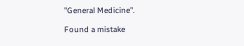"General Medicine".

Found a mistake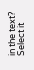in the text? Select it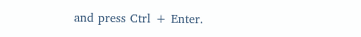and press Ctrl + Enter.